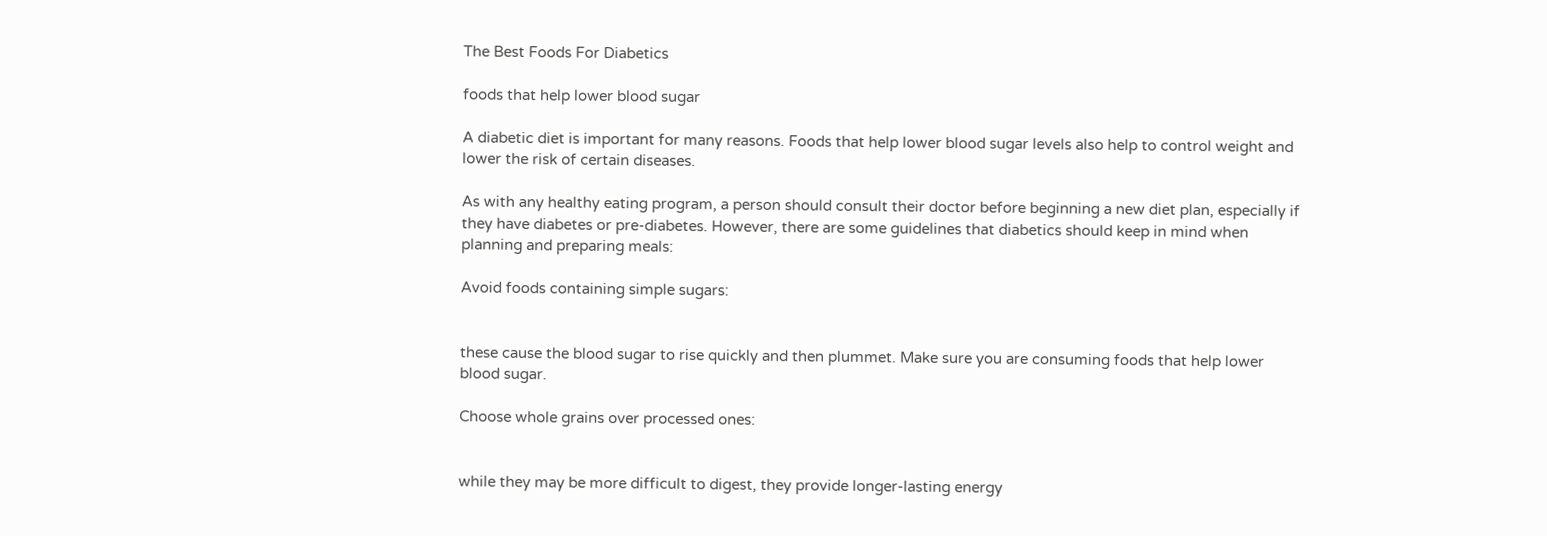The Best Foods For Diabetics

foods that help lower blood sugar

A diabetic diet is important for many reasons. Foods that help lower blood sugar levels also help to control weight and lower the risk of certain diseases.

As with any healthy eating program, a person should consult their doctor before beginning a new diet plan, especially if they have diabetes or pre-diabetes. However, there are some guidelines that diabetics should keep in mind when planning and preparing meals:

Avoid foods containing simple sugars:


these cause the blood sugar to rise quickly and then plummet. Make sure you are consuming foods that help lower blood sugar.

Choose whole grains over processed ones:


while they may be more difficult to digest, they provide longer-lasting energy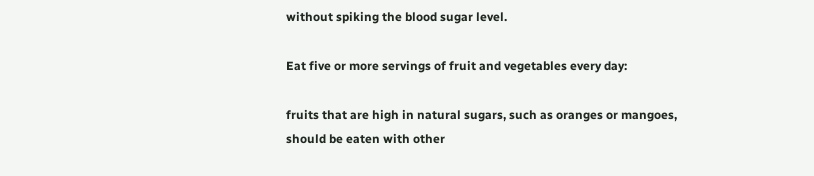without spiking the blood sugar level.

Eat five or more servings of fruit and vegetables every day:

fruits that are high in natural sugars, such as oranges or mangoes, should be eaten with other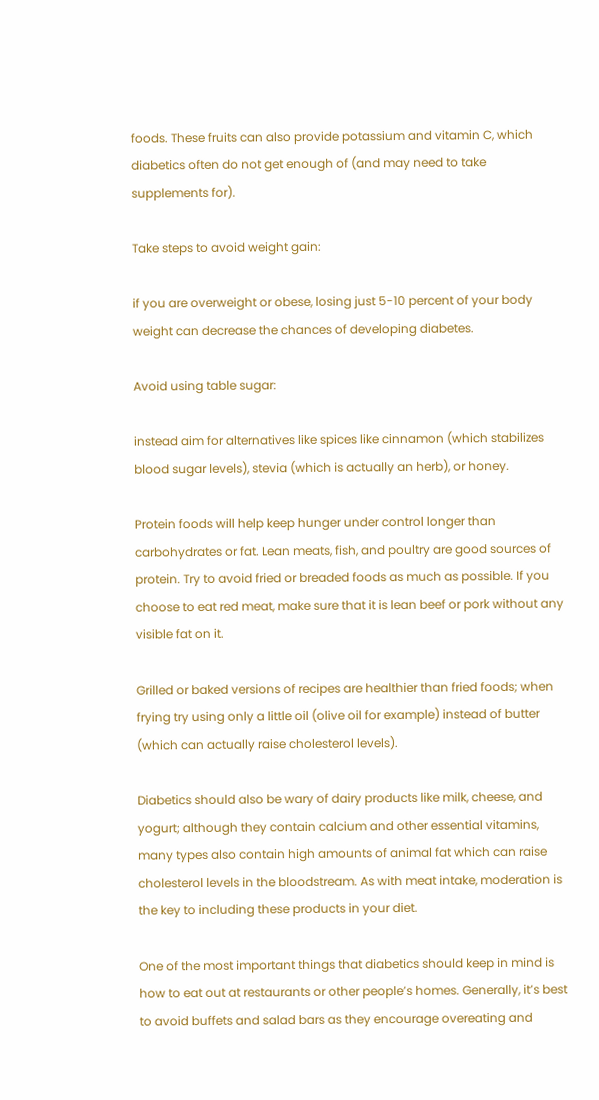foods. These fruits can also provide potassium and vitamin C, which diabetics often do not get enough of (and may need to take supplements for).

Take steps to avoid weight gain:

if you are overweight or obese, losing just 5-10 percent of your body weight can decrease the chances of developing diabetes.

Avoid using table sugar:

instead aim for alternatives like spices like cinnamon (which stabilizes blood sugar levels), stevia (which is actually an herb), or honey.

Protein foods will help keep hunger under control longer than carbohydrates or fat. Lean meats, fish, and poultry are good sources of protein. Try to avoid fried or breaded foods as much as possible. If you choose to eat red meat, make sure that it is lean beef or pork without any visible fat on it.

Grilled or baked versions of recipes are healthier than fried foods; when frying try using only a little oil (olive oil for example) instead of butter (which can actually raise cholesterol levels).

Diabetics should also be wary of dairy products like milk, cheese, and yogurt; although they contain calcium and other essential vitamins, many types also contain high amounts of animal fat which can raise cholesterol levels in the bloodstream. As with meat intake, moderation is the key to including these products in your diet.

One of the most important things that diabetics should keep in mind is how to eat out at restaurants or other people’s homes. Generally, it’s best to avoid buffets and salad bars as they encourage overeating and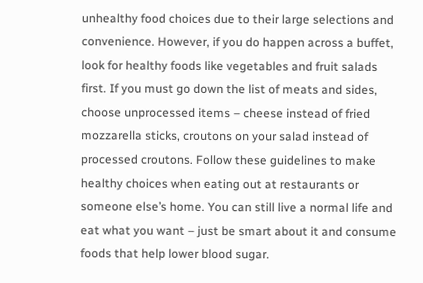unhealthy food choices due to their large selections and convenience. However, if you do happen across a buffet, look for healthy foods like vegetables and fruit salads first. If you must go down the list of meats and sides, choose unprocessed items – cheese instead of fried mozzarella sticks, croutons on your salad instead of processed croutons. Follow these guidelines to make healthy choices when eating out at restaurants or someone else’s home. You can still live a normal life and eat what you want – just be smart about it and consume foods that help lower blood sugar.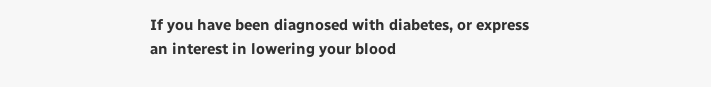If you have been diagnosed with diabetes, or express an interest in lowering your blood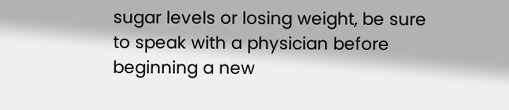sugar levels or losing weight, be sure to speak with a physician before beginning a new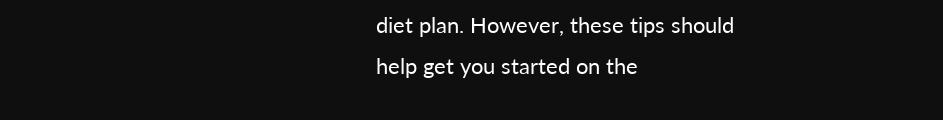diet plan. However, these tips should help get you started on the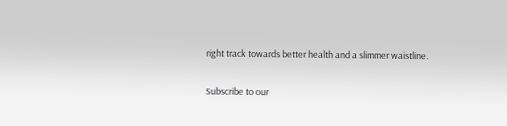right track towards better health and a slimmer waistline.

Subscribe to our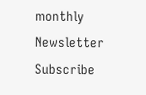monthly Newsletter
Subscribe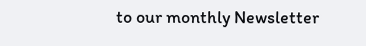to our monthly Newsletter